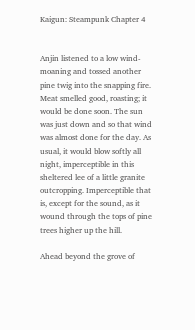Kaigun: Steampunk Chapter 4


Anjin listened to a low wind-moaning and tossed another pine twig into the snapping fire. Meat smelled good, roasting; it would be done soon. The sun was just down and so that wind was almost done for the day. As usual, it would blow softly all night, imperceptible in this sheltered lee of a little granite outcropping. Imperceptible that is, except for the sound, as it wound through the tops of pine trees higher up the hill.

Ahead beyond the grove of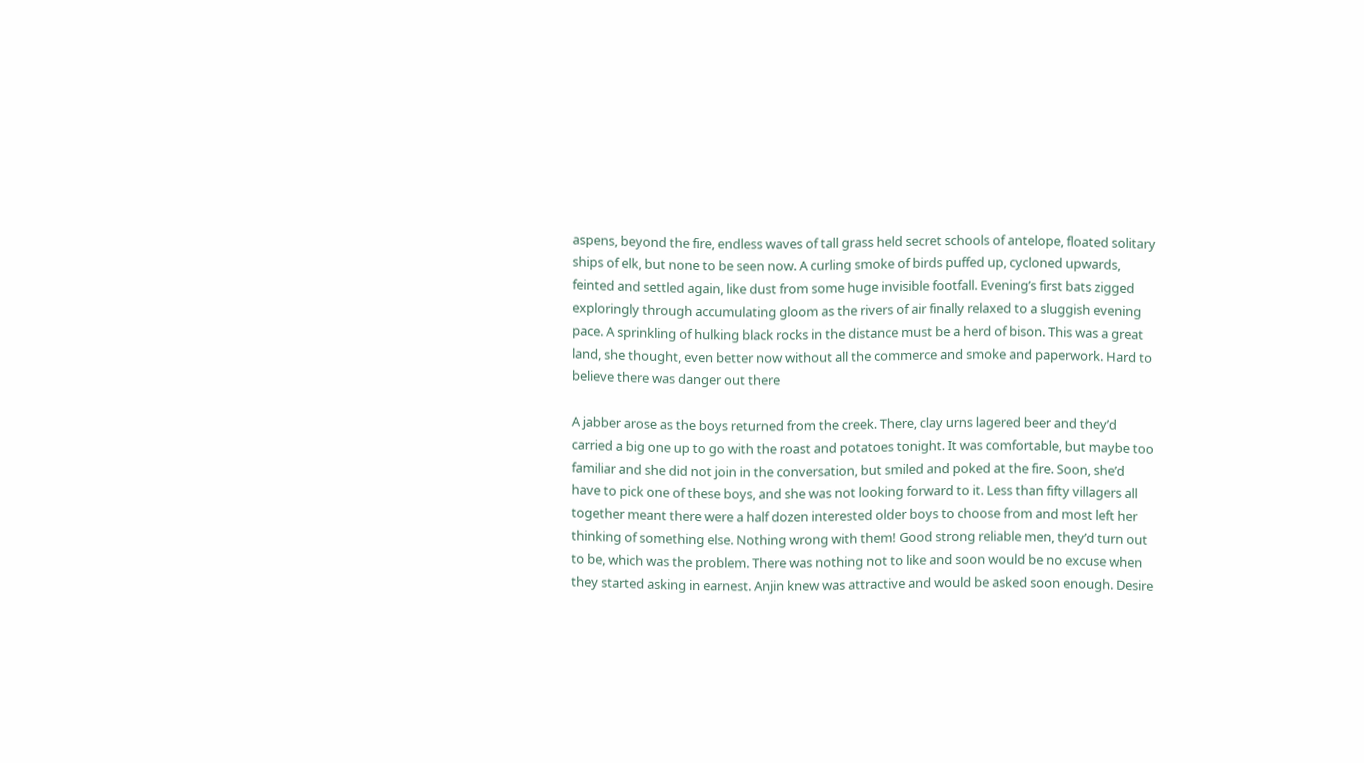aspens, beyond the fire, endless waves of tall grass held secret schools of antelope, floated solitary ships of elk, but none to be seen now. A curling smoke of birds puffed up, cycloned upwards, feinted and settled again, like dust from some huge invisible footfall. Evening’s first bats zigged exploringly through accumulating gloom as the rivers of air finally relaxed to a sluggish evening pace. A sprinkling of hulking black rocks in the distance must be a herd of bison. This was a great land, she thought, even better now without all the commerce and smoke and paperwork. Hard to believe there was danger out there

A jabber arose as the boys returned from the creek. There, clay urns lagered beer and they’d carried a big one up to go with the roast and potatoes tonight. It was comfortable, but maybe too familiar and she did not join in the conversation, but smiled and poked at the fire. Soon, she’d have to pick one of these boys, and she was not looking forward to it. Less than fifty villagers all together meant there were a half dozen interested older boys to choose from and most left her thinking of something else. Nothing wrong with them! Good strong reliable men, they’d turn out to be, which was the problem. There was nothing not to like and soon would be no excuse when they started asking in earnest. Anjin knew was attractive and would be asked soon enough. Desire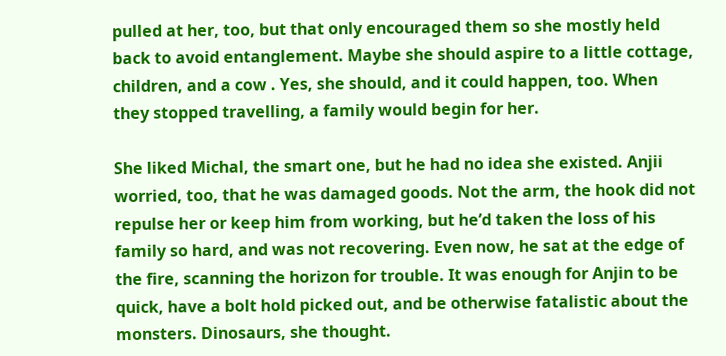pulled at her, too, but that only encouraged them so she mostly held back to avoid entanglement. Maybe she should aspire to a little cottage, children, and a cow . Yes, she should, and it could happen, too. When they stopped travelling, a family would begin for her.

She liked Michal, the smart one, but he had no idea she existed. Anjii worried, too, that he was damaged goods. Not the arm, the hook did not repulse her or keep him from working, but he’d taken the loss of his family so hard, and was not recovering. Even now, he sat at the edge of the fire, scanning the horizon for trouble. It was enough for Anjin to be quick, have a bolt hold picked out, and be otherwise fatalistic about the monsters. Dinosaurs, she thought.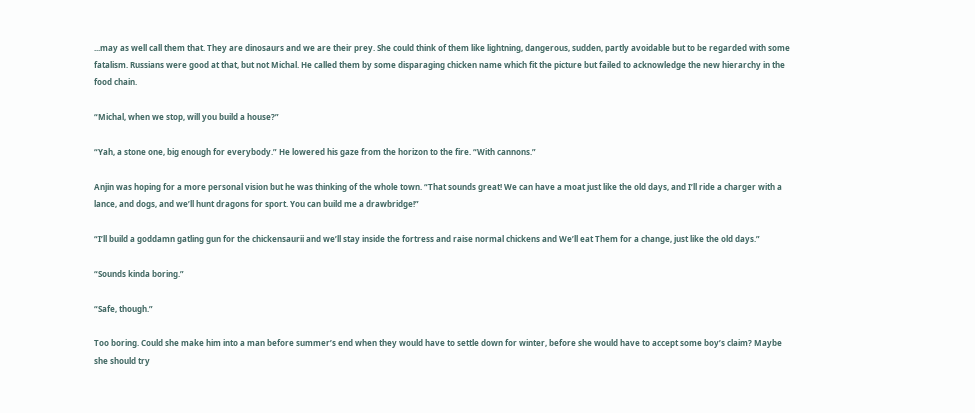...may as well call them that. They are dinosaurs and we are their prey. She could think of them like lightning, dangerous, sudden, partly avoidable but to be regarded with some fatalism. Russians were good at that, but not Michal. He called them by some disparaging chicken name which fit the picture but failed to acknowledge the new hierarchy in the food chain.

“Michal, when we stop, will you build a house?”

“Yah, a stone one, big enough for everybody.” He lowered his gaze from the horizon to the fire. “With cannons.”

Anjin was hoping for a more personal vision but he was thinking of the whole town. “That sounds great! We can have a moat just like the old days, and I’ll ride a charger with a lance, and dogs, and we’ll hunt dragons for sport. You can build me a drawbridge!”

“I’ll build a goddamn gatling gun for the chickensaurii and we’ll stay inside the fortress and raise normal chickens and We’ll eat Them for a change, just like the old days.”

“Sounds kinda boring.”

“Safe, though.”

Too boring. Could she make him into a man before summer’s end when they would have to settle down for winter, before she would have to accept some boy’s claim? Maybe she should try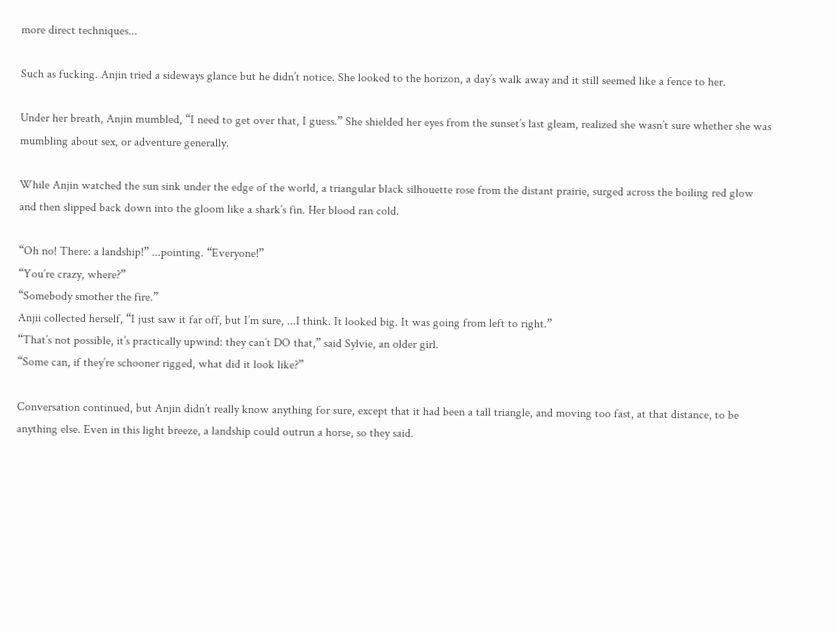more direct techniques...

Such as fucking. Anjin tried a sideways glance but he didn’t notice. She looked to the horizon, a day’s walk away and it still seemed like a fence to her.

Under her breath, Anjin mumbled, “I need to get over that, I guess.” She shielded her eyes from the sunset’s last gleam, realized she wasn’t sure whether she was mumbling about sex, or adventure generally.

While Anjin watched the sun sink under the edge of the world, a triangular black silhouette rose from the distant prairie, surged across the boiling red glow and then slipped back down into the gloom like a shark’s fin. Her blood ran cold.

“Oh no! There: a landship!” ...pointing. “Everyone!”
“You’re crazy, where?”
“Somebody smother the fire.”
Anjii collected herself, “I just saw it far off, but I’m sure, ...I think. It looked big. It was going from left to right.”
“That’s not possible, it’s practically upwind: they can’t DO that,” said Sylvie, an older girl.
“Some can, if they’re schooner rigged, what did it look like?”

Conversation continued, but Anjin didn’t really know anything for sure, except that it had been a tall triangle, and moving too fast, at that distance, to be anything else. Even in this light breeze, a landship could outrun a horse, so they said.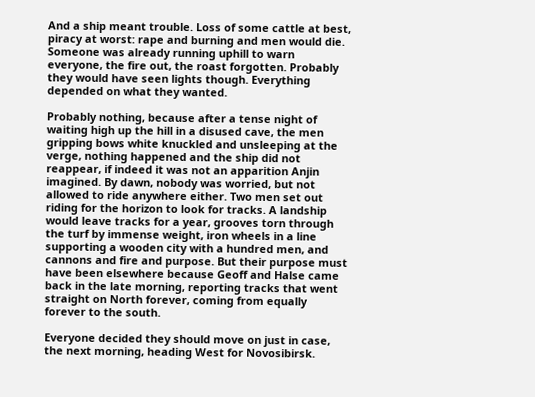And a ship meant trouble. Loss of some cattle at best, piracy at worst: rape and burning and men would die. Someone was already running uphill to warn everyone, the fire out, the roast forgotten. Probably they would have seen lights though. Everything depended on what they wanted.

Probably nothing, because after a tense night of waiting high up the hill in a disused cave, the men gripping bows white knuckled and unsleeping at the verge, nothing happened and the ship did not reappear, if indeed it was not an apparition Anjin imagined. By dawn, nobody was worried, but not allowed to ride anywhere either. Two men set out riding for the horizon to look for tracks. A landship would leave tracks for a year, grooves torn through the turf by immense weight, iron wheels in a line supporting a wooden city with a hundred men, and cannons and fire and purpose. But their purpose must have been elsewhere because Geoff and Halse came back in the late morning, reporting tracks that went straight on North forever, coming from equally forever to the south.

Everyone decided they should move on just in case, the next morning, heading West for Novosibirsk.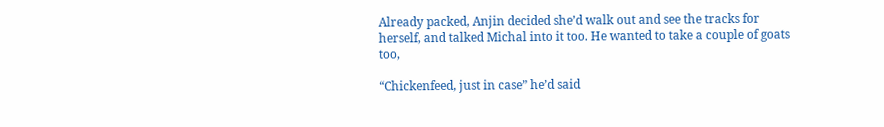Already packed, Anjin decided she’d walk out and see the tracks for herself, and talked Michal into it too. He wanted to take a couple of goats too,

“Chickenfeed, just in case” he’d said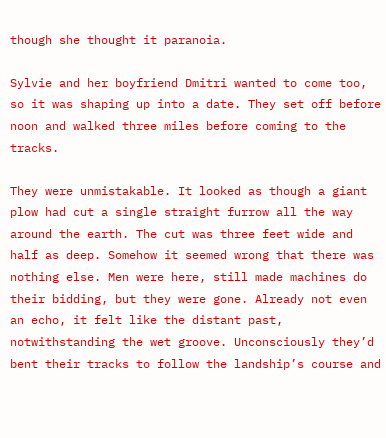though she thought it paranoia.

Sylvie and her boyfriend Dmitri wanted to come too, so it was shaping up into a date. They set off before noon and walked three miles before coming to the tracks.

They were unmistakable. It looked as though a giant plow had cut a single straight furrow all the way around the earth. The cut was three feet wide and half as deep. Somehow it seemed wrong that there was nothing else. Men were here, still made machines do their bidding, but they were gone. Already not even an echo, it felt like the distant past, notwithstanding the wet groove. Unconsciously they’d bent their tracks to follow the landship’s course and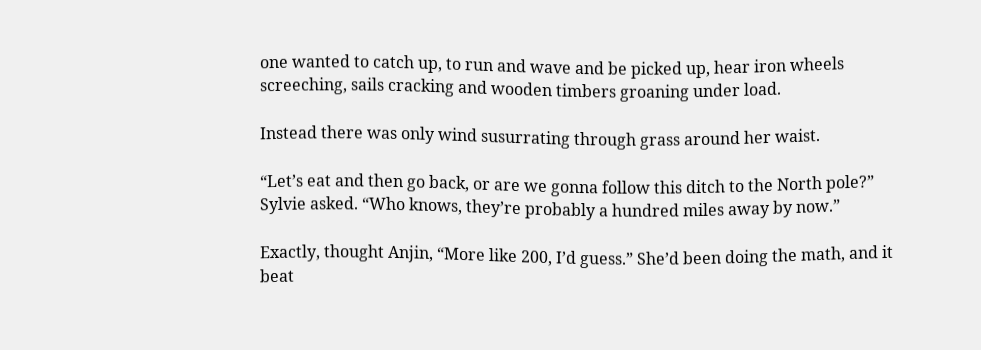one wanted to catch up, to run and wave and be picked up, hear iron wheels screeching, sails cracking and wooden timbers groaning under load.

Instead there was only wind susurrating through grass around her waist.

“Let’s eat and then go back, or are we gonna follow this ditch to the North pole?” Sylvie asked. “Who knows, they’re probably a hundred miles away by now.”

Exactly, thought Anjin, “More like 200, I’d guess.” She’d been doing the math, and it beat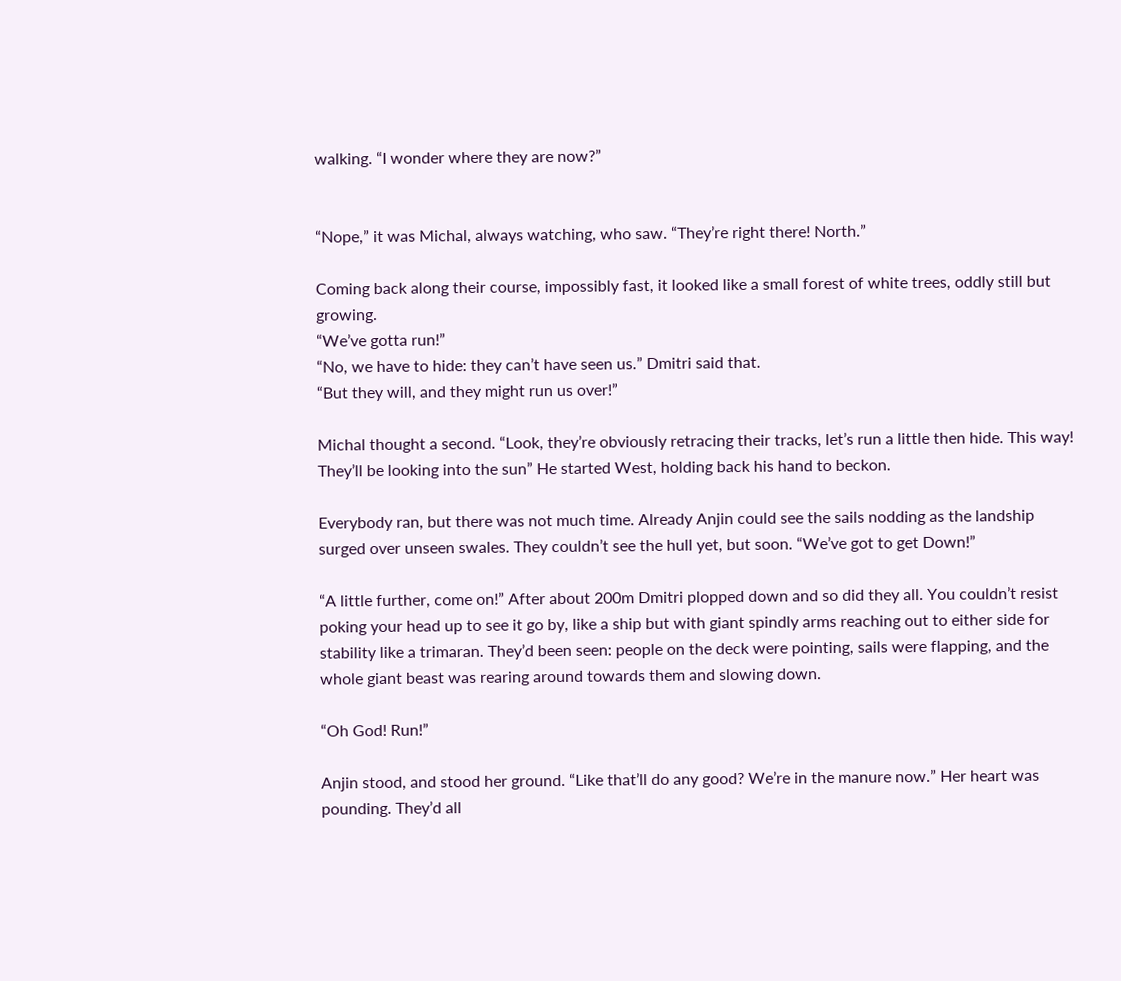walking. “I wonder where they are now?”


“Nope,” it was Michal, always watching, who saw. “They’re right there! North.”

Coming back along their course, impossibly fast, it looked like a small forest of white trees, oddly still but growing.
“We’ve gotta run!”
“No, we have to hide: they can’t have seen us.” Dmitri said that.
“But they will, and they might run us over!”

Michal thought a second. “Look, they’re obviously retracing their tracks, let’s run a little then hide. This way! They’ll be looking into the sun” He started West, holding back his hand to beckon.

Everybody ran, but there was not much time. Already Anjin could see the sails nodding as the landship surged over unseen swales. They couldn’t see the hull yet, but soon. “We’ve got to get Down!”

“A little further, come on!” After about 200m Dmitri plopped down and so did they all. You couldn’t resist poking your head up to see it go by, like a ship but with giant spindly arms reaching out to either side for stability like a trimaran. They’d been seen: people on the deck were pointing, sails were flapping, and the whole giant beast was rearing around towards them and slowing down.

“Oh God! Run!”

Anjin stood, and stood her ground. “Like that’ll do any good? We’re in the manure now.” Her heart was pounding. They’d all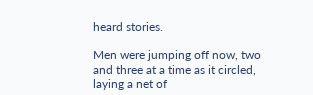heard stories.

Men were jumping off now, two and three at a time as it circled, laying a net of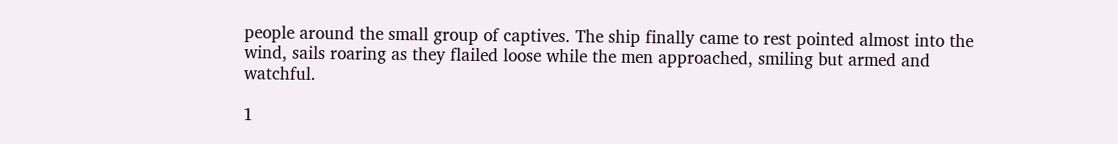people around the small group of captives. The ship finally came to rest pointed almost into the wind, sails roaring as they flailed loose while the men approached, smiling but armed and watchful.

1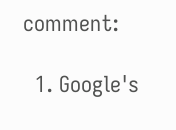comment:

  1. Google's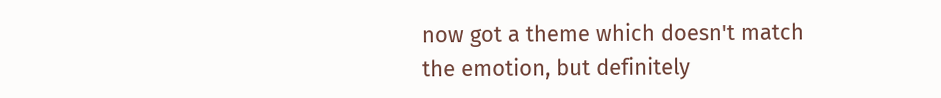now got a theme which doesn't match the emotion, but definitely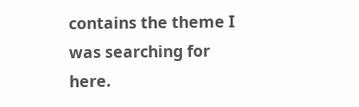contains the theme I was searching for here.